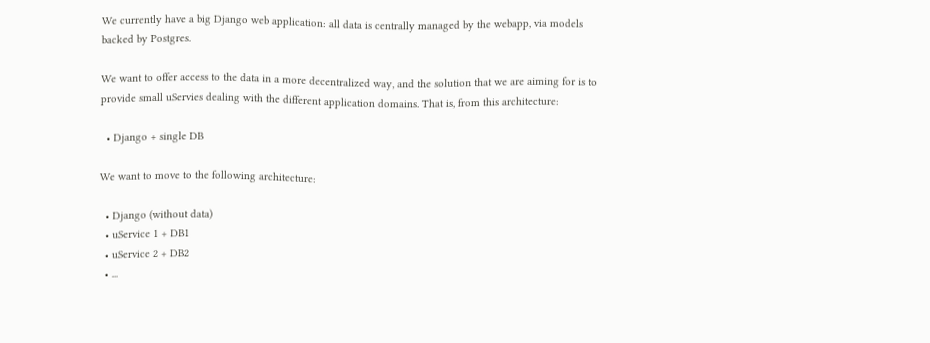We currently have a big Django web application: all data is centrally managed by the webapp, via models backed by Postgres.

We want to offer access to the data in a more decentralized way, and the solution that we are aiming for is to provide small uServies dealing with the different application domains. That is, from this architecture:

  • Django + single DB

We want to move to the following architecture:

  • Django (without data)
  • uService 1 + DB1
  • uService 2 + DB2
  • ...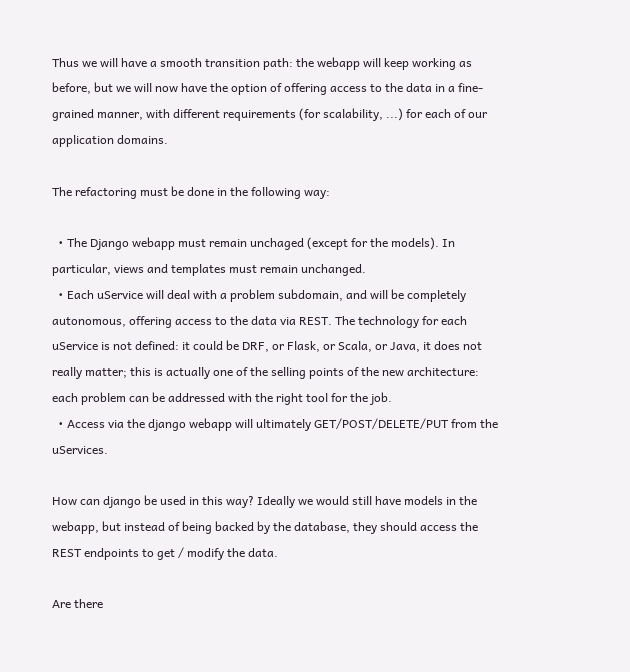Thus we will have a smooth transition path: the webapp will keep working as before, but we will now have the option of offering access to the data in a fine-grained manner, with different requirements (for scalability, ...) for each of our application domains.

The refactoring must be done in the following way:

  • The Django webapp must remain unchaged (except for the models). In particular, views and templates must remain unchanged.
  • Each uService will deal with a problem subdomain, and will be completely autonomous, offering access to the data via REST. The technology for each uService is not defined: it could be DRF, or Flask, or Scala, or Java, it does not really matter; this is actually one of the selling points of the new architecture: each problem can be addressed with the right tool for the job.
  • Access via the django webapp will ultimately GET/POST/DELETE/PUT from the uServices.

How can django be used in this way? Ideally we would still have models in the webapp, but instead of being backed by the database, they should access the REST endpoints to get / modify the data.

Are there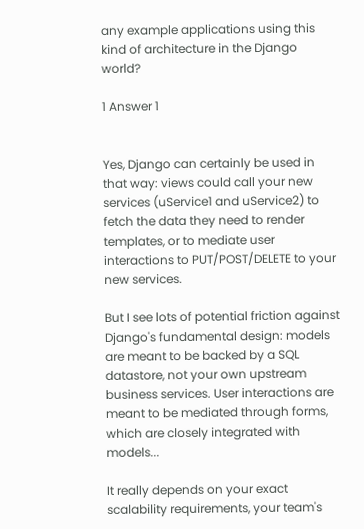any example applications using this kind of architecture in the Django world?

1 Answer 1


Yes, Django can certainly be used in that way: views could call your new services (uService1 and uService2) to fetch the data they need to render templates, or to mediate user interactions to PUT/POST/DELETE to your new services.

But I see lots of potential friction against Django's fundamental design: models are meant to be backed by a SQL datastore, not your own upstream business services. User interactions are meant to be mediated through forms, which are closely integrated with models...

It really depends on your exact scalability requirements, your team's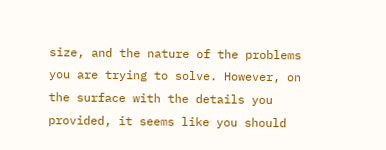size, and the nature of the problems you are trying to solve. However, on the surface with the details you provided, it seems like you should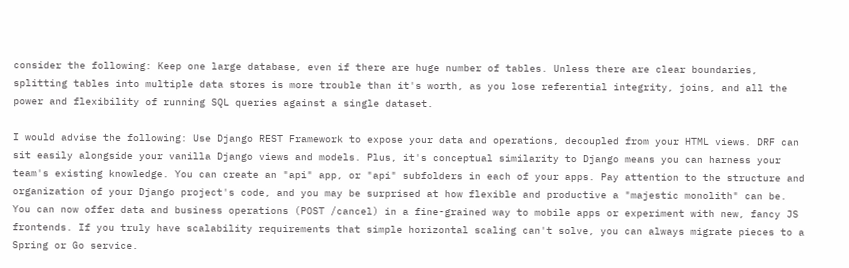consider the following: Keep one large database, even if there are huge number of tables. Unless there are clear boundaries, splitting tables into multiple data stores is more trouble than it's worth, as you lose referential integrity, joins, and all the power and flexibility of running SQL queries against a single dataset.

I would advise the following: Use Django REST Framework to expose your data and operations, decoupled from your HTML views. DRF can sit easily alongside your vanilla Django views and models. Plus, it's conceptual similarity to Django means you can harness your team's existing knowledge. You can create an "api" app, or "api" subfolders in each of your apps. Pay attention to the structure and organization of your Django project's code, and you may be surprised at how flexible and productive a "majestic monolith" can be. You can now offer data and business operations (POST /cancel) in a fine-grained way to mobile apps or experiment with new, fancy JS frontends. If you truly have scalability requirements that simple horizontal scaling can't solve, you can always migrate pieces to a Spring or Go service.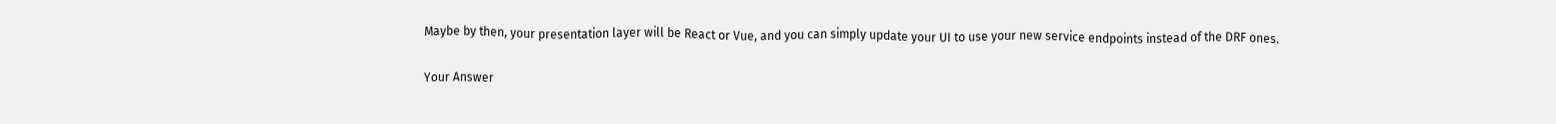Maybe by then, your presentation layer will be React or Vue, and you can simply update your UI to use your new service endpoints instead of the DRF ones.

Your Answer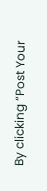By clicking “Post Your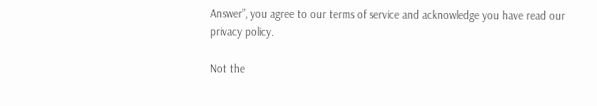Answer”, you agree to our terms of service and acknowledge you have read our privacy policy.

Not the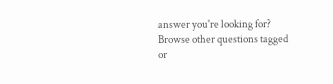answer you're looking for? Browse other questions tagged or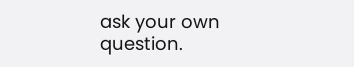ask your own question.